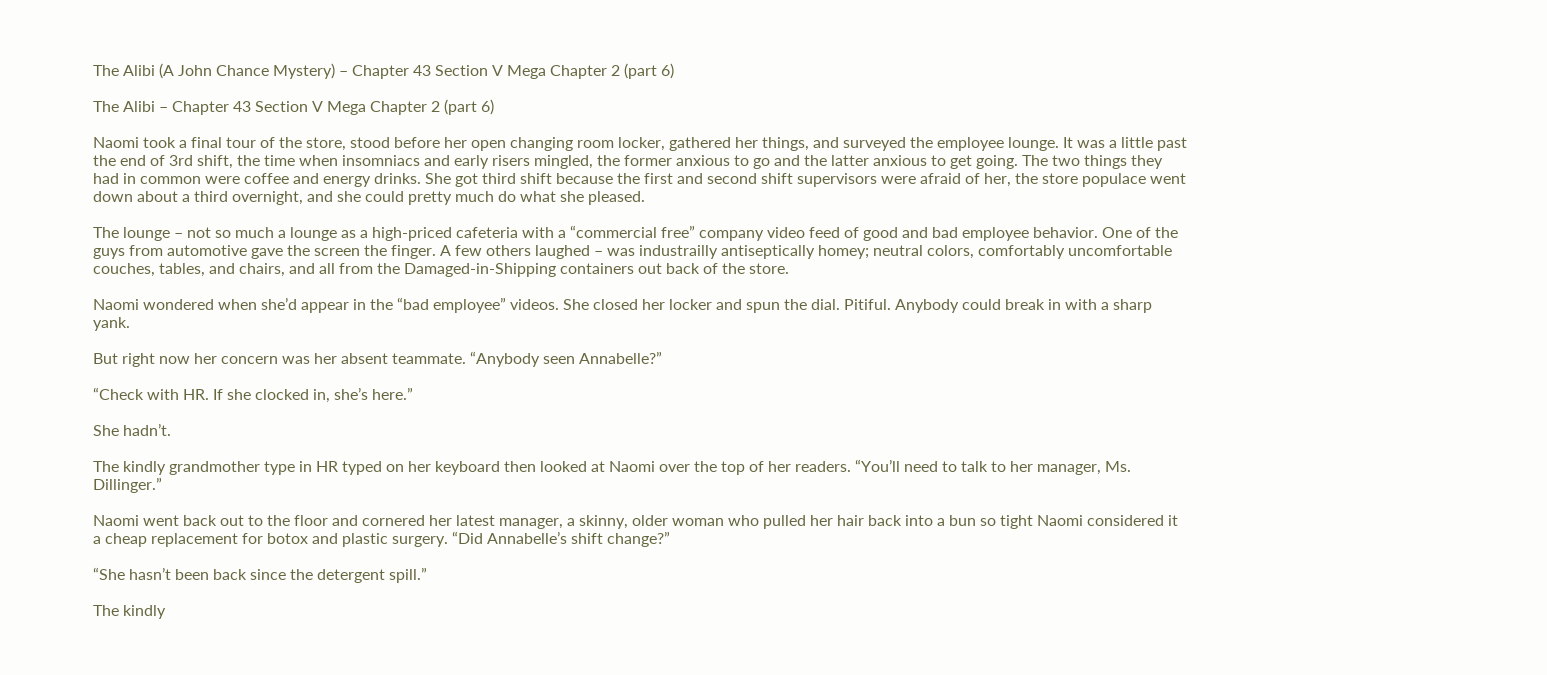The Alibi (A John Chance Mystery) – Chapter 43 Section V Mega Chapter 2 (part 6)

The Alibi – Chapter 43 Section V Mega Chapter 2 (part 6)

Naomi took a final tour of the store, stood before her open changing room locker, gathered her things, and surveyed the employee lounge. It was a little past the end of 3rd shift, the time when insomniacs and early risers mingled, the former anxious to go and the latter anxious to get going. The two things they had in common were coffee and energy drinks. She got third shift because the first and second shift supervisors were afraid of her, the store populace went down about a third overnight, and she could pretty much do what she pleased.

The lounge – not so much a lounge as a high-priced cafeteria with a “commercial free” company video feed of good and bad employee behavior. One of the guys from automotive gave the screen the finger. A few others laughed – was industrailly antiseptically homey; neutral colors, comfortably uncomfortable couches, tables, and chairs, and all from the Damaged-in-Shipping containers out back of the store.

Naomi wondered when she’d appear in the “bad employee” videos. She closed her locker and spun the dial. Pitiful. Anybody could break in with a sharp yank.

But right now her concern was her absent teammate. “Anybody seen Annabelle?”

“Check with HR. If she clocked in, she’s here.”

She hadn’t.

The kindly grandmother type in HR typed on her keyboard then looked at Naomi over the top of her readers. “You’ll need to talk to her manager, Ms. Dillinger.”

Naomi went back out to the floor and cornered her latest manager, a skinny, older woman who pulled her hair back into a bun so tight Naomi considered it a cheap replacement for botox and plastic surgery. “Did Annabelle’s shift change?”

“She hasn’t been back since the detergent spill.”

The kindly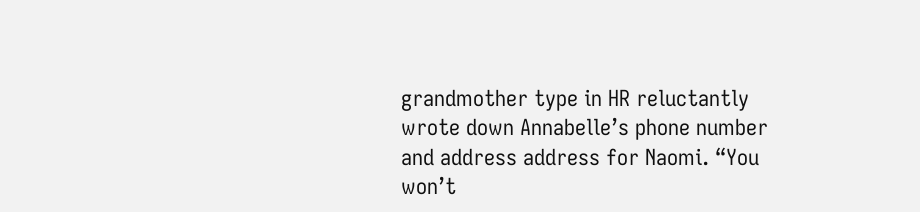grandmother type in HR reluctantly wrote down Annabelle’s phone number and address address for Naomi. “You won’t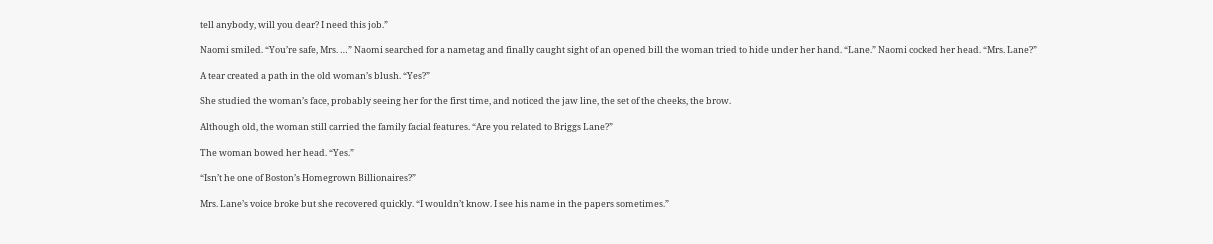tell anybody, will you dear? I need this job.”

Naomi smiled. “You’re safe, Mrs. …” Naomi searched for a nametag and finally caught sight of an opened bill the woman tried to hide under her hand. “Lane.” Naomi cocked her head. “Mrs. Lane?”

A tear created a path in the old woman’s blush. “Yes?”

She studied the woman’s face, probably seeing her for the first time, and noticed the jaw line, the set of the cheeks, the brow.

Although old, the woman still carried the family facial features. “Are you related to Briggs Lane?”

The woman bowed her head. “Yes.”

“Isn’t he one of Boston’s Homegrown Billionaires?”

Mrs. Lane’s voice broke but she recovered quickly. “I wouldn’t know. I see his name in the papers sometimes.”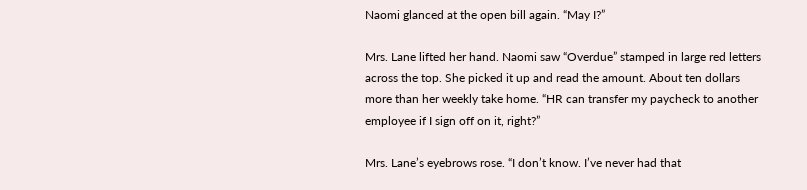Naomi glanced at the open bill again. “May I?”

Mrs. Lane lifted her hand. Naomi saw “Overdue” stamped in large red letters across the top. She picked it up and read the amount. About ten dollars more than her weekly take home. “HR can transfer my paycheck to another employee if I sign off on it, right?”

Mrs. Lane’s eyebrows rose. “I don’t know. I’ve never had that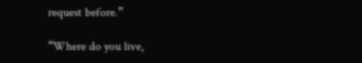request before.”

“Where do you live,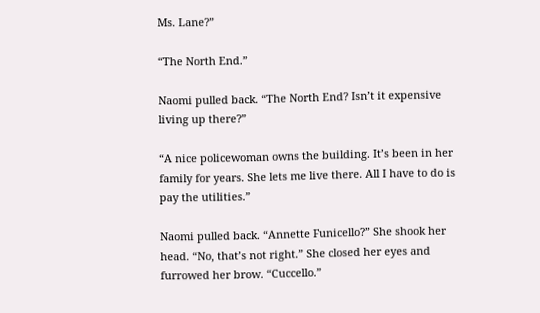Ms. Lane?”

“The North End.”

Naomi pulled back. “The North End? Isn’t it expensive living up there?”

“A nice policewoman owns the building. It’s been in her family for years. She lets me live there. All I have to do is pay the utilities.”

Naomi pulled back. “Annette Funicello?” She shook her head. “No, that’s not right.” She closed her eyes and furrowed her brow. “Cuccello.”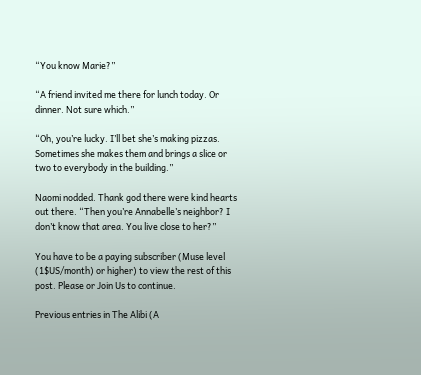“You know Marie?”

“A friend invited me there for lunch today. Or dinner. Not sure which.”

“Oh, you’re lucky. I’ll bet she’s making pizzas. Sometimes she makes them and brings a slice or two to everybody in the building.”

Naomi nodded. Thank god there were kind hearts out there. “Then you’re Annabelle’s neighbor? I don’t know that area. You live close to her?”

You have to be a paying subscriber (Muse level (1$US/month) or higher) to view the rest of this post. Please or Join Us to continue.

Previous entries in The Alibi (A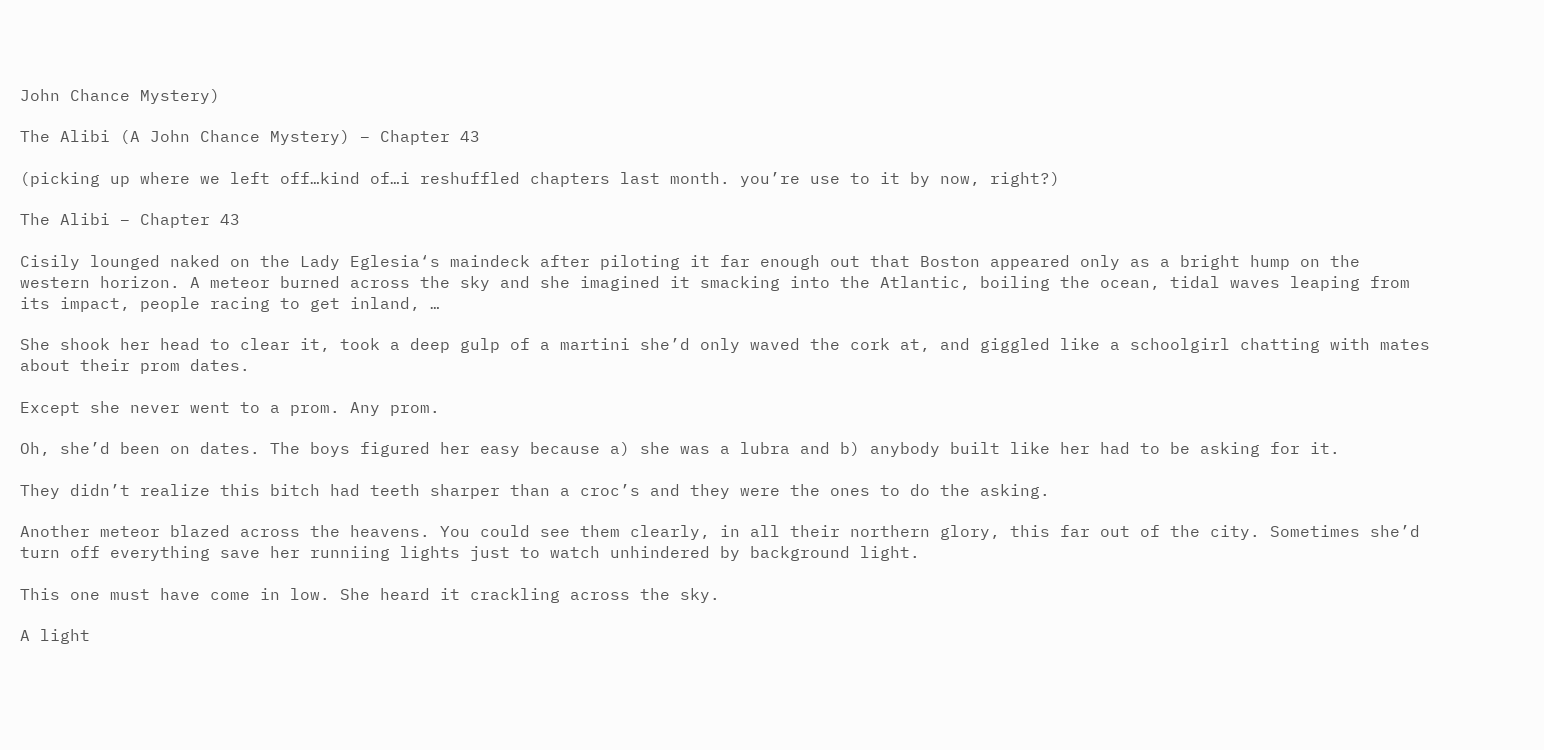John Chance Mystery)

The Alibi (A John Chance Mystery) – Chapter 43

(picking up where we left off…kind of…i reshuffled chapters last month. you’re use to it by now, right?)

The Alibi – Chapter 43

Cisily lounged naked on the Lady Eglesia‘s maindeck after piloting it far enough out that Boston appeared only as a bright hump on the western horizon. A meteor burned across the sky and she imagined it smacking into the Atlantic, boiling the ocean, tidal waves leaping from its impact, people racing to get inland, …

She shook her head to clear it, took a deep gulp of a martini she’d only waved the cork at, and giggled like a schoolgirl chatting with mates about their prom dates.

Except she never went to a prom. Any prom.

Oh, she’d been on dates. The boys figured her easy because a) she was a lubra and b) anybody built like her had to be asking for it.

They didn’t realize this bitch had teeth sharper than a croc’s and they were the ones to do the asking.

Another meteor blazed across the heavens. You could see them clearly, in all their northern glory, this far out of the city. Sometimes she’d turn off everything save her runniing lights just to watch unhindered by background light.

This one must have come in low. She heard it crackling across the sky.

A light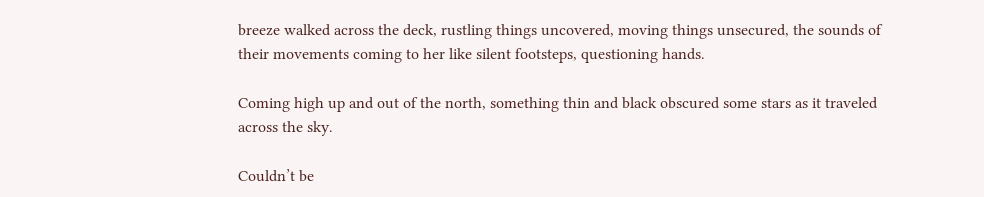breeze walked across the deck, rustling things uncovered, moving things unsecured, the sounds of their movements coming to her like silent footsteps, questioning hands.

Coming high up and out of the north, something thin and black obscured some stars as it traveled across the sky.

Couldn’t be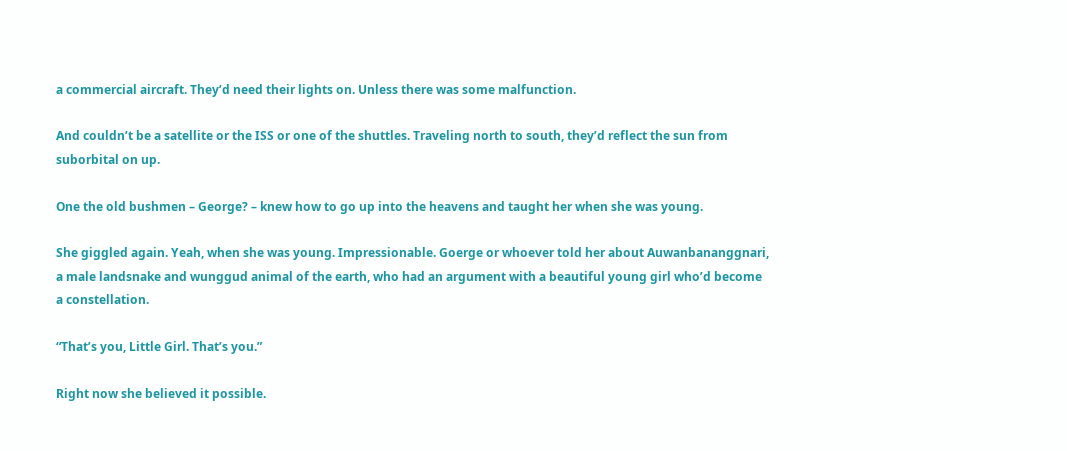a commercial aircraft. They’d need their lights on. Unless there was some malfunction.

And couldn’t be a satellite or the ISS or one of the shuttles. Traveling north to south, they’d reflect the sun from suborbital on up.

One the old bushmen – George? – knew how to go up into the heavens and taught her when she was young.

She giggled again. Yeah, when she was young. Impressionable. Goerge or whoever told her about Auwanbananggnari, a male landsnake and wunggud animal of the earth, who had an argument with a beautiful young girl who’d become a constellation.

“That’s you, Little Girl. That’s you.”

Right now she believed it possible.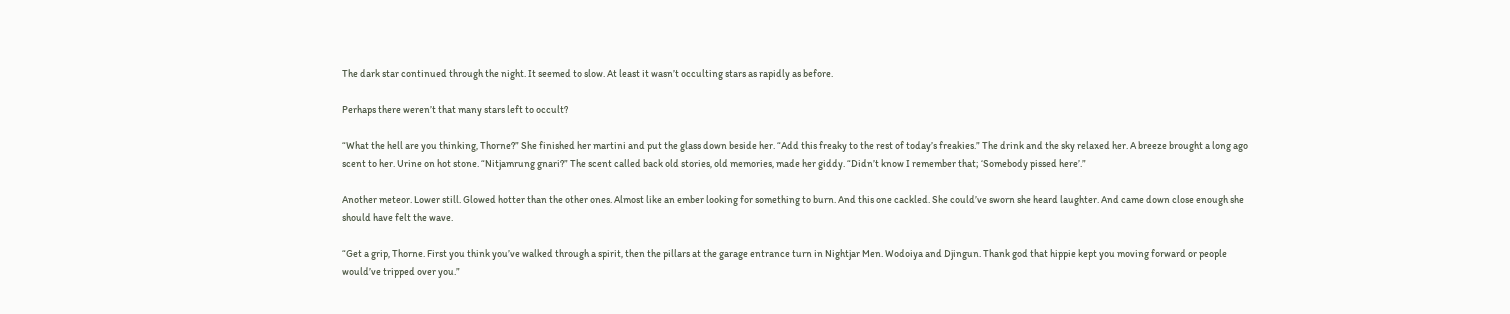The dark star continued through the night. It seemed to slow. At least it wasn’t occulting stars as rapidly as before.

Perhaps there weren’t that many stars left to occult?

“What the hell are you thinking, Thorne?” She finished her martini and put the glass down beside her. “Add this freaky to the rest of today’s freakies.” The drink and the sky relaxed her. A breeze brought a long ago scent to her. Urine on hot stone. “Nitjamrung gnari?” The scent called back old stories, old memories, made her giddy. “Didn’t know I remember that; ‘Somebody pissed here’.”

Another meteor. Lower still. Glowed hotter than the other ones. Almost like an ember looking for something to burn. And this one cackled. She could’ve sworn she heard laughter. And came down close enough she should have felt the wave.

“Get a grip, Thorne. First you think you’ve walked through a spirit, then the pillars at the garage entrance turn in Nightjar Men. Wodoiya and Djingun. Thank god that hippie kept you moving forward or people would’ve tripped over you.”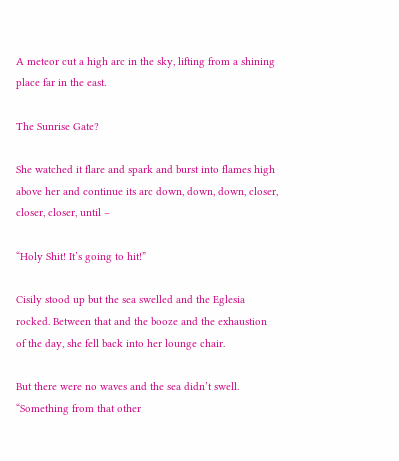A meteor cut a high arc in the sky, lifting from a shining place far in the east.

The Sunrise Gate?

She watched it flare and spark and burst into flames high above her and continue its arc down, down, down, closer, closer, closer, until –

“Holy Shit! It’s going to hit!”

Cisily stood up but the sea swelled and the Eglesia rocked. Between that and the booze and the exhaustion of the day, she fell back into her lounge chair.

But there were no waves and the sea didn’t swell. “Something from that other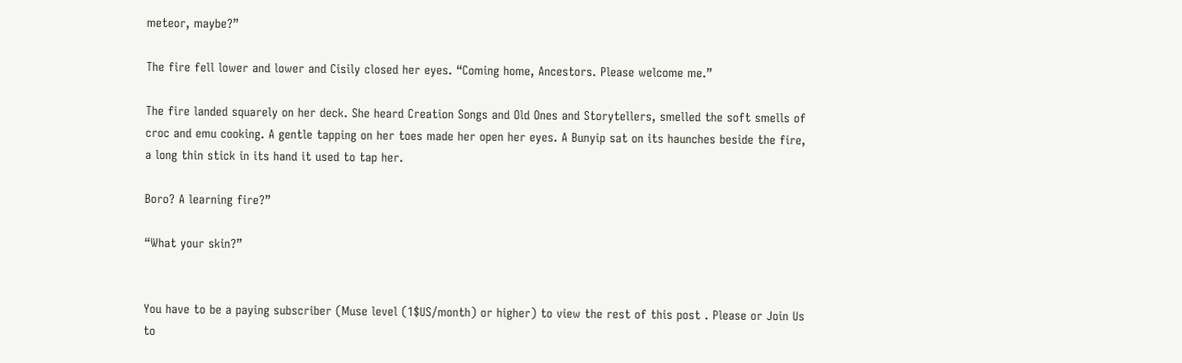meteor, maybe?”

The fire fell lower and lower and Cisily closed her eyes. “Coming home, Ancestors. Please welcome me.”

The fire landed squarely on her deck. She heard Creation Songs and Old Ones and Storytellers, smelled the soft smells of croc and emu cooking. A gentle tapping on her toes made her open her eyes. A Bunyip sat on its haunches beside the fire, a long thin stick in its hand it used to tap her.

Boro? A learning fire?”

“What your skin?”


You have to be a paying subscriber (Muse level (1$US/month) or higher) to view the rest of this post . Please or Join Us to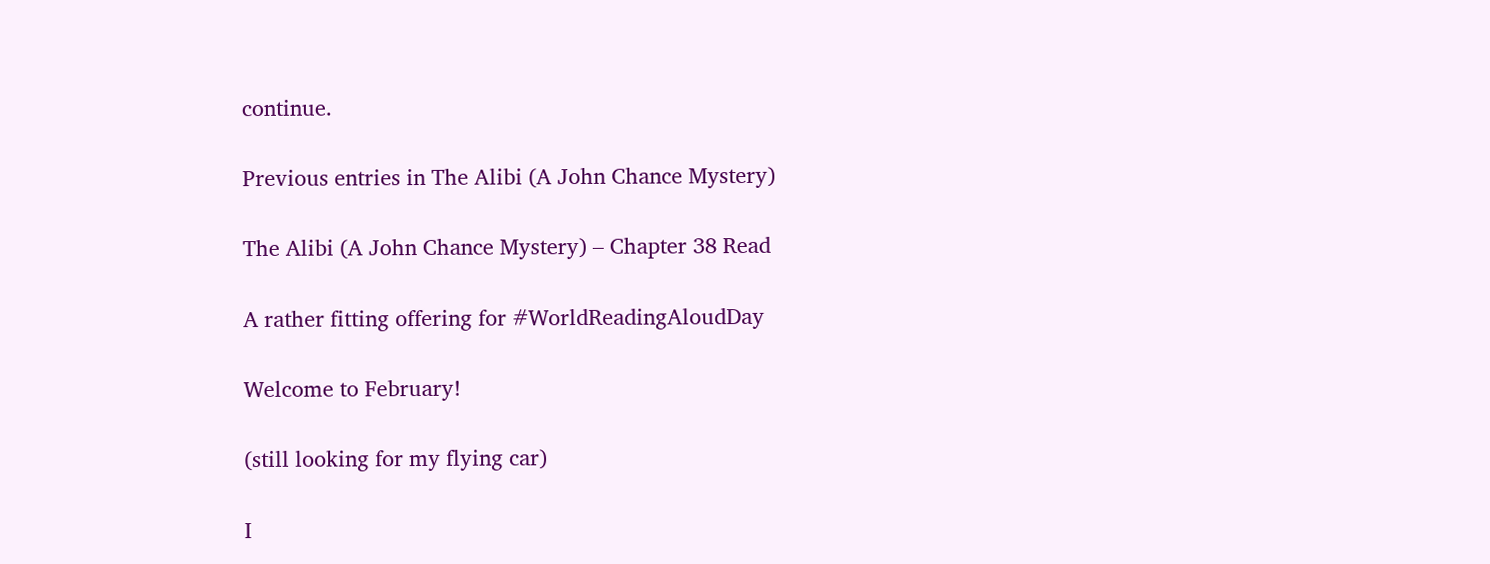continue.

Previous entries in The Alibi (A John Chance Mystery)

The Alibi (A John Chance Mystery) – Chapter 38 Read

A rather fitting offering for #WorldReadingAloudDay

Welcome to February!

(still looking for my flying car)

I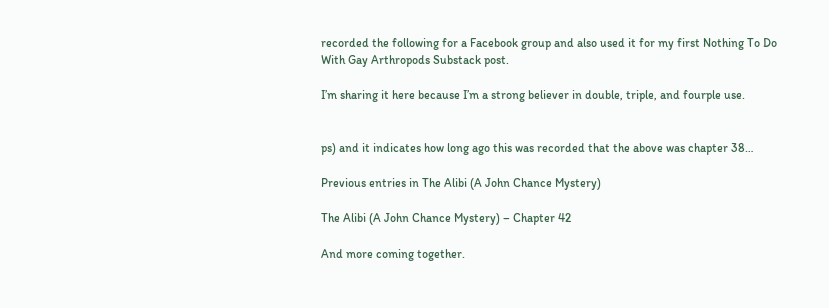recorded the following for a Facebook group and also used it for my first Nothing To Do With Gay Arthropods Substack post.

I’m sharing it here because I’m a strong believer in double, triple, and fourple use.


ps) and it indicates how long ago this was recorded that the above was chapter 38…

Previous entries in The Alibi (A John Chance Mystery)

The Alibi (A John Chance Mystery) – Chapter 42

And more coming together.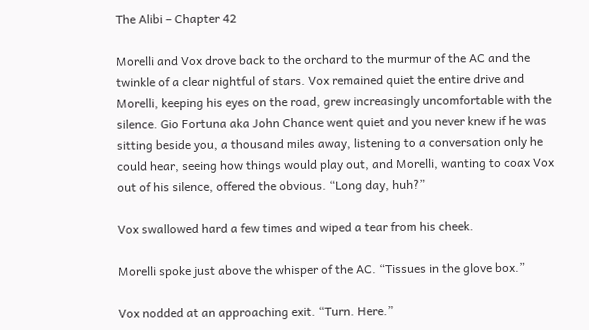The Alibi – Chapter 42

Morelli and Vox drove back to the orchard to the murmur of the AC and the twinkle of a clear nightful of stars. Vox remained quiet the entire drive and Morelli, keeping his eyes on the road, grew increasingly uncomfortable with the silence. Gio Fortuna aka John Chance went quiet and you never knew if he was sitting beside you, a thousand miles away, listening to a conversation only he could hear, seeing how things would play out, and Morelli, wanting to coax Vox out of his silence, offered the obvious. “Long day, huh?”

Vox swallowed hard a few times and wiped a tear from his cheek.

Morelli spoke just above the whisper of the AC. “Tissues in the glove box.”

Vox nodded at an approaching exit. “Turn. Here.”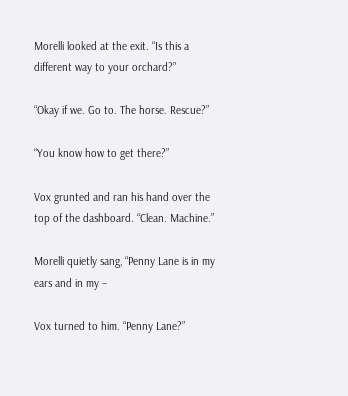Morelli looked at the exit. “Is this a different way to your orchard?”

“Okay if we. Go to. The horse. Rescue?”

“You know how to get there?”

Vox grunted and ran his hand over the top of the dashboard. “Clean. Machine.”

Morelli quietly sang, “Penny Lane is in my ears and in my –

Vox turned to him. “Penny Lane?”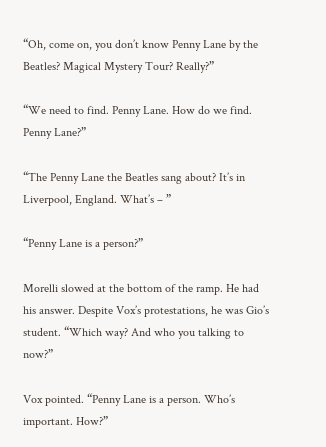“Oh, come on, you don’t know Penny Lane by the Beatles? Magical Mystery Tour? Really?”

“We need to find. Penny Lane. How do we find. Penny Lane?”

“The Penny Lane the Beatles sang about? It’s in Liverpool, England. What’s – ”

“Penny Lane is a person?”

Morelli slowed at the bottom of the ramp. He had his answer. Despite Vox’s protestations, he was Gio’s student. “Which way? And who you talking to now?”

Vox pointed. “Penny Lane is a person. Who’s important. How?”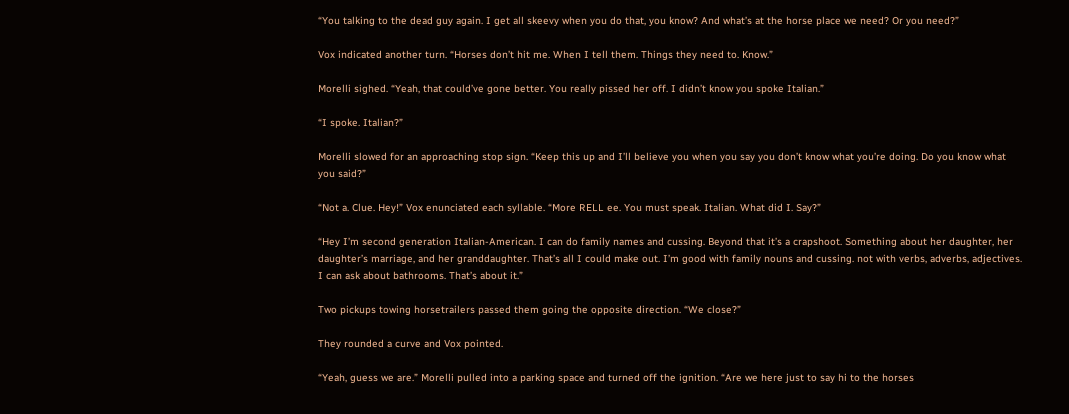“You talking to the dead guy again. I get all skeevy when you do that, you know? And what’s at the horse place we need? Or you need?”

Vox indicated another turn. “Horses don’t hit me. When I tell them. Things they need to. Know.”

Morelli sighed. “Yeah, that could’ve gone better. You really pissed her off. I didn’t know you spoke Italian.”

“I spoke. Italian?”

Morelli slowed for an approaching stop sign. “Keep this up and I’ll believe you when you say you don’t know what you’re doing. Do you know what you said?”

“Not a. Clue. Hey!” Vox enunciated each syllable. “More RELL ee. You must speak. Italian. What did I. Say?”

“Hey I’m second generation Italian-American. I can do family names and cussing. Beyond that it’s a crapshoot. Something about her daughter, her daughter’s marriage, and her granddaughter. That’s all I could make out. I’m good with family nouns and cussing. not with verbs, adverbs, adjectives. I can ask about bathrooms. That’s about it.”

Two pickups towing horsetrailers passed them going the opposite direction. “We close?”

They rounded a curve and Vox pointed.

“Yeah, guess we are.” Morelli pulled into a parking space and turned off the ignition. “Are we here just to say hi to the horses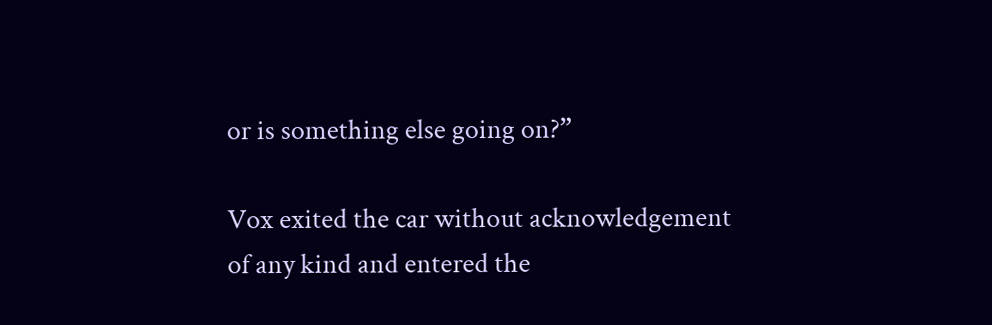or is something else going on?”

Vox exited the car without acknowledgement of any kind and entered the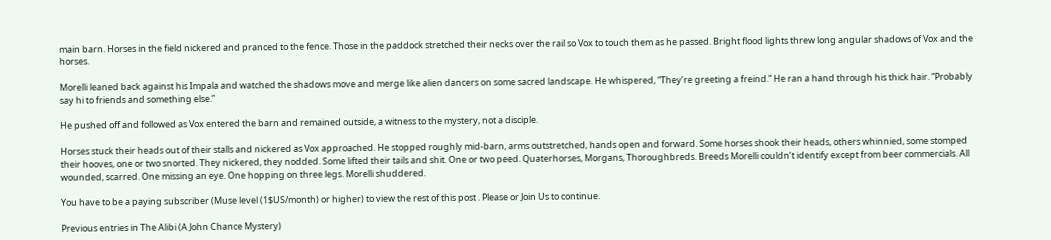main barn. Horses in the field nickered and pranced to the fence. Those in the paddock stretched their necks over the rail so Vox to touch them as he passed. Bright flood lights threw long angular shadows of Vox and the horses.

Morelli leaned back against his Impala and watched the shadows move and merge like alien dancers on some sacred landscape. He whispered, “They’re greeting a freind.” He ran a hand through his thick hair. “Probably say hi to friends and something else.”

He pushed off and followed as Vox entered the barn and remained outside, a witness to the mystery, not a disciple.

Horses stuck their heads out of their stalls and nickered as Vox approached. He stopped roughly mid-barn, arms outstretched, hands open and forward. Some horses shook their heads, others whinnied, some stomped their hooves, one or two snorted. They nickered, they nodded. Some lifted their tails and shit. One or two peed. Quaterhorses, Morgans, Thoroughbreds. Breeds Morelli couldn’t identify except from beer commercials. All wounded, scarred. One missing an eye. One hopping on three legs. Morelli shuddered.

You have to be a paying subscriber (Muse level (1$US/month) or higher) to view the rest of this post . Please or Join Us to continue.

Previous entries in The Alibi (A John Chance Mystery)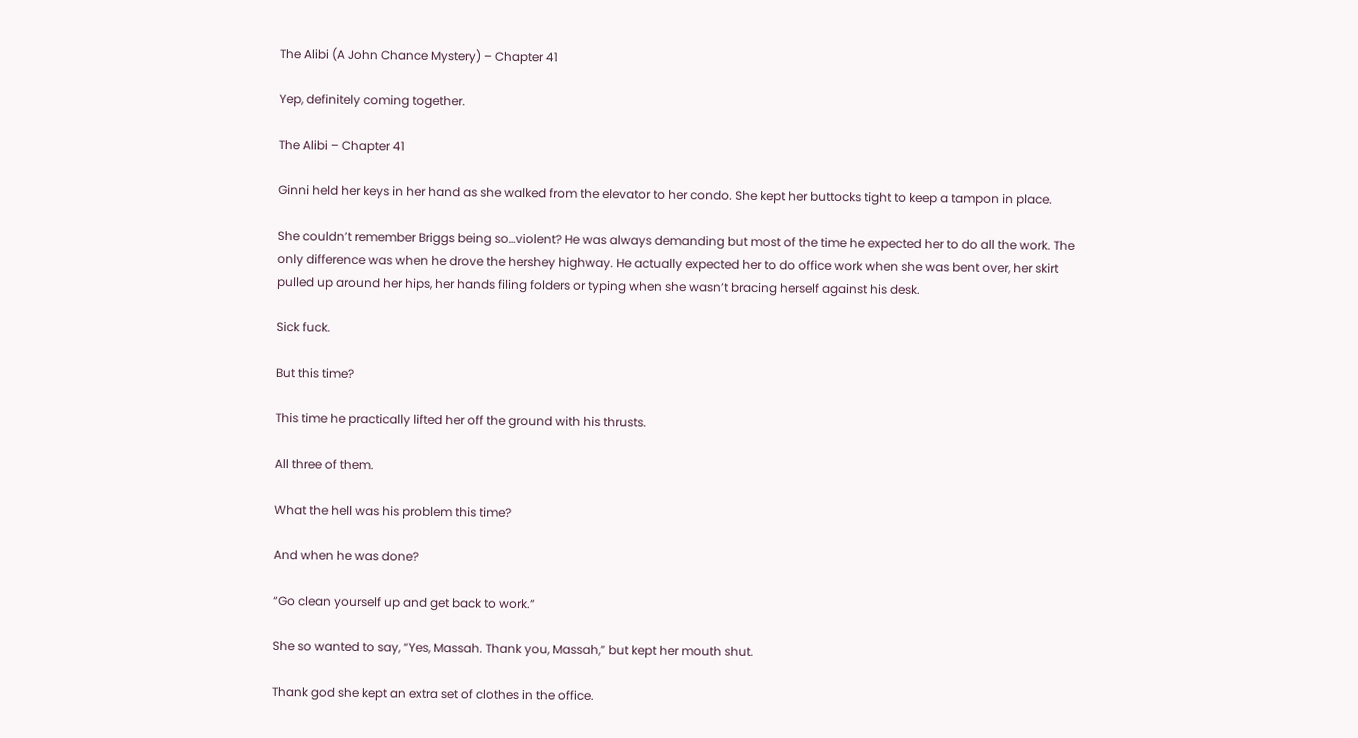The Alibi (A John Chance Mystery) – Chapter 41

Yep, definitely coming together.

The Alibi – Chapter 41

Ginni held her keys in her hand as she walked from the elevator to her condo. She kept her buttocks tight to keep a tampon in place.

She couldn’t remember Briggs being so…violent? He was always demanding but most of the time he expected her to do all the work. The only difference was when he drove the hershey highway. He actually expected her to do office work when she was bent over, her skirt pulled up around her hips, her hands filing folders or typing when she wasn’t bracing herself against his desk.

Sick fuck.

But this time?

This time he practically lifted her off the ground with his thrusts.

All three of them.

What the hell was his problem this time?

And when he was done?

“Go clean yourself up and get back to work.”

She so wanted to say, “Yes, Massah. Thank you, Massah,” but kept her mouth shut.

Thank god she kept an extra set of clothes in the office.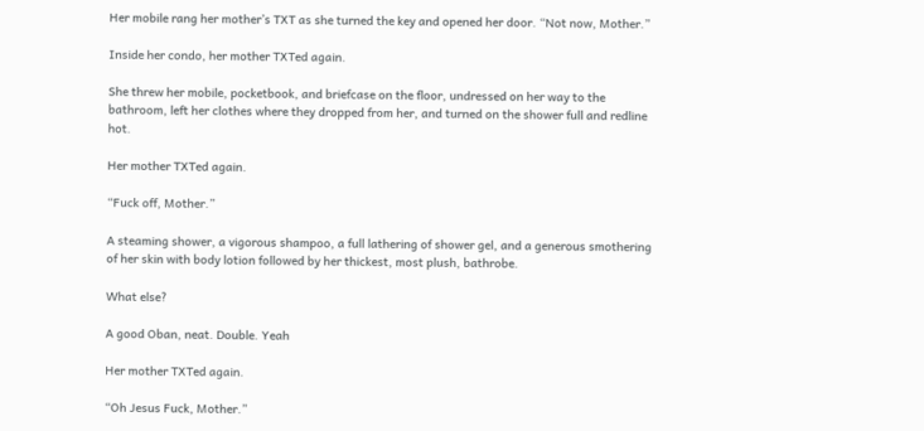Her mobile rang her mother’s TXT as she turned the key and opened her door. “Not now, Mother.”

Inside her condo, her mother TXTed again.

She threw her mobile, pocketbook, and briefcase on the floor, undressed on her way to the bathroom, left her clothes where they dropped from her, and turned on the shower full and redline hot.

Her mother TXTed again.

“Fuck off, Mother.”

A steaming shower, a vigorous shampoo, a full lathering of shower gel, and a generous smothering of her skin with body lotion followed by her thickest, most plush, bathrobe.

What else?

A good Oban, neat. Double. Yeah

Her mother TXTed again.

“Oh Jesus Fuck, Mother.”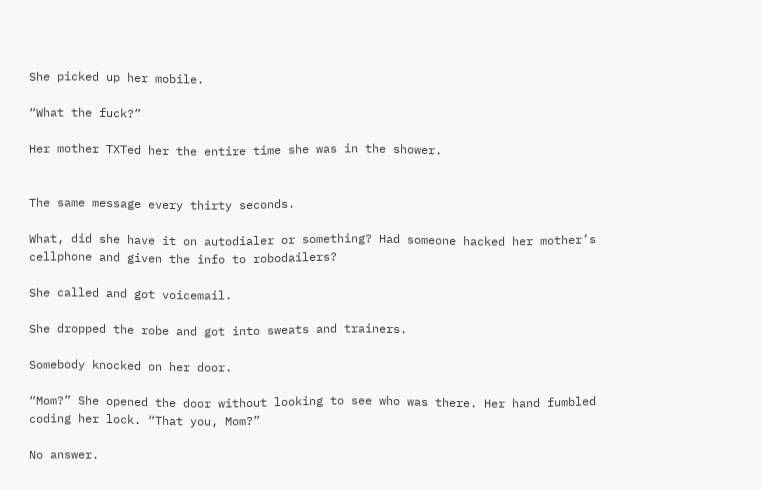She picked up her mobile.

“What the fuck?”

Her mother TXTed her the entire time she was in the shower.


The same message every thirty seconds.

What, did she have it on autodialer or something? Had someone hacked her mother’s cellphone and given the info to robodailers?

She called and got voicemail.

She dropped the robe and got into sweats and trainers.

Somebody knocked on her door.

“Mom?” She opened the door without looking to see who was there. Her hand fumbled coding her lock. “That you, Mom?”

No answer.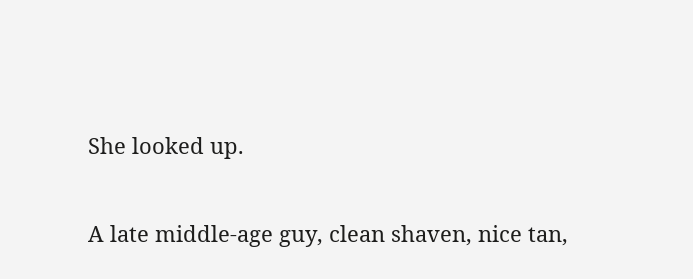She looked up.

A late middle-age guy, clean shaven, nice tan,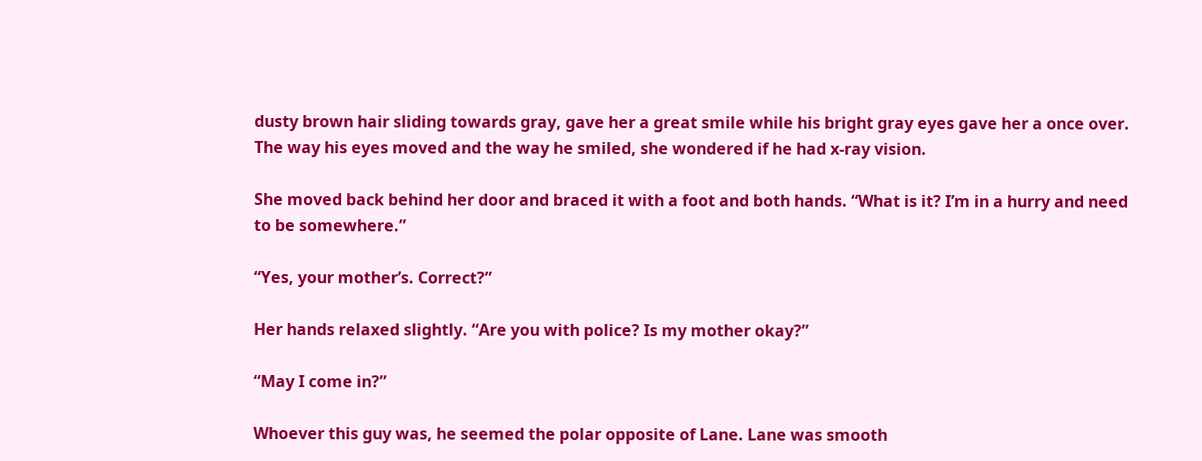dusty brown hair sliding towards gray, gave her a great smile while his bright gray eyes gave her a once over. The way his eyes moved and the way he smiled, she wondered if he had x-ray vision.

She moved back behind her door and braced it with a foot and both hands. “What is it? I’m in a hurry and need to be somewhere.”

“Yes, your mother’s. Correct?”

Her hands relaxed slightly. “Are you with police? Is my mother okay?”

“May I come in?”

Whoever this guy was, he seemed the polar opposite of Lane. Lane was smooth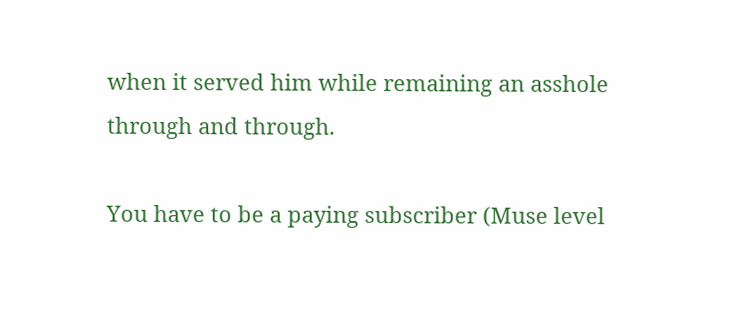when it served him while remaining an asshole through and through.

You have to be a paying subscriber (Muse level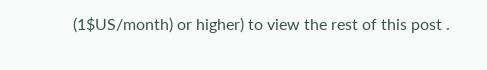(1$US/month) or higher) to view the rest of this post .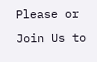Please or Join Us to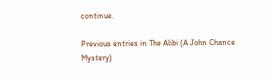continue.

Previous entries in The Alibi (A John Chance Mystery)